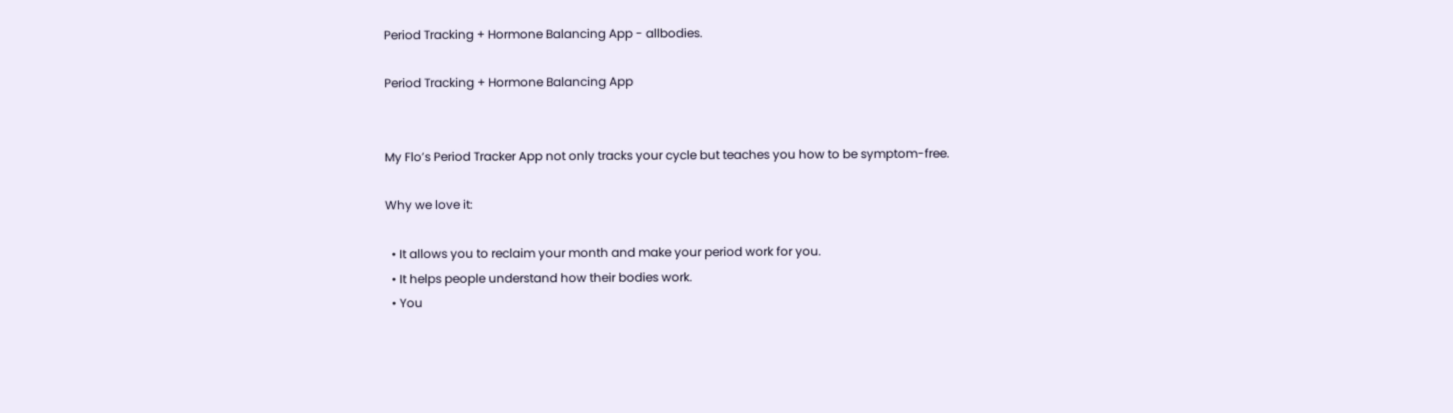Period Tracking + Hormone Balancing App - allbodies.

Period Tracking + Hormone Balancing App


My Flo’s Period Tracker App not only tracks your cycle but teaches you how to be symptom-free.

Why we love it:

  • It allows you to reclaim your month and make your period work for you.
  • It helps people understand how their bodies work.
  • You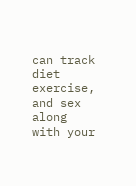can track diet exercise, and sex along with your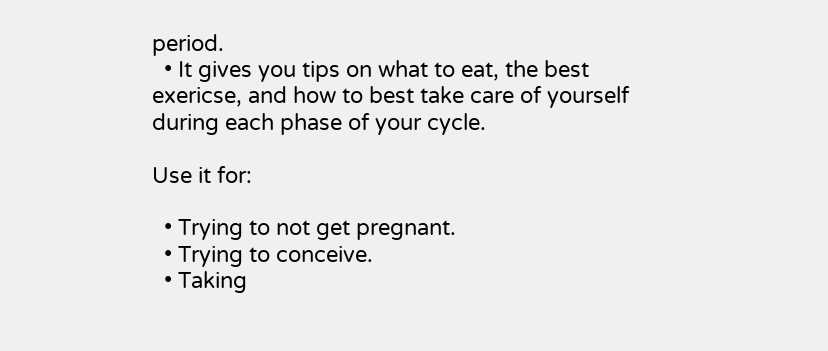period.
  • It gives you tips on what to eat, the best exericse, and how to best take care of yourself during each phase of your cycle.

Use it for:

  • Trying to not get pregnant.
  • Trying to conceive.
  • Taking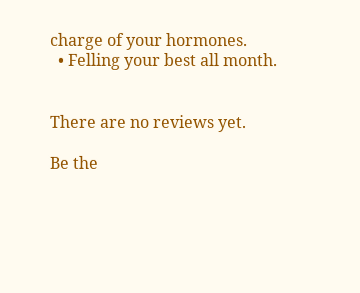charge of your hormones.
  • Felling your best all month.


There are no reviews yet.

Be the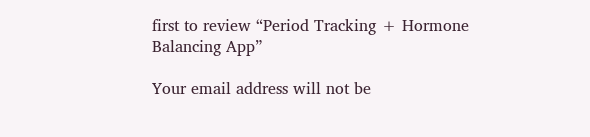first to review “Period Tracking + Hormone Balancing App”

Your email address will not be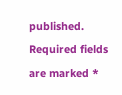published. Required fields are marked *